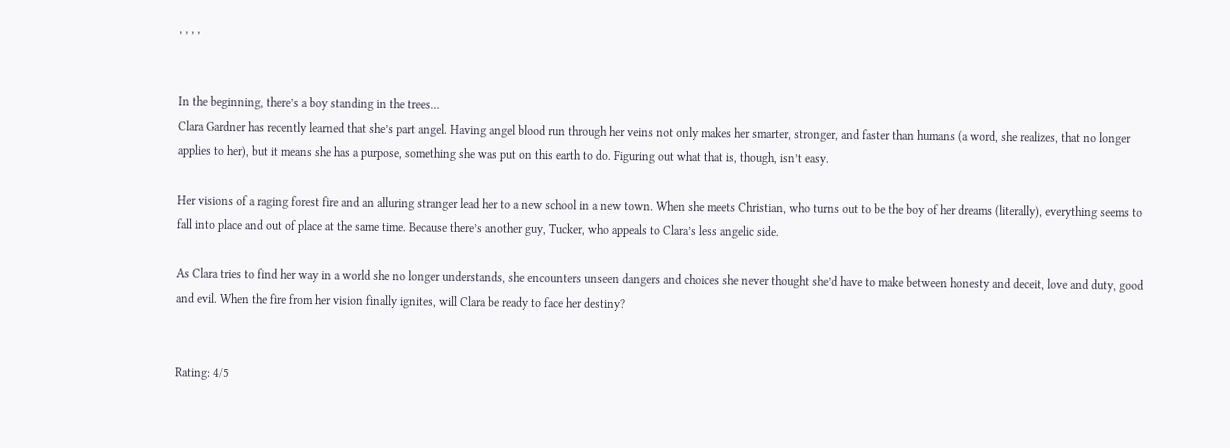, , , ,


In the beginning, there’s a boy standing in the trees…
Clara Gardner has recently learned that she’s part angel. Having angel blood run through her veins not only makes her smarter, stronger, and faster than humans (a word, she realizes, that no longer applies to her), but it means she has a purpose, something she was put on this earth to do. Figuring out what that is, though, isn’t easy.

Her visions of a raging forest fire and an alluring stranger lead her to a new school in a new town. When she meets Christian, who turns out to be the boy of her dreams (literally), everything seems to fall into place and out of place at the same time. Because there’s another guy, Tucker, who appeals to Clara’s less angelic side.

As Clara tries to find her way in a world she no longer understands, she encounters unseen dangers and choices she never thought she’d have to make between honesty and deceit, love and duty, good and evil. When the fire from her vision finally ignites, will Clara be ready to face her destiny?


Rating: 4/5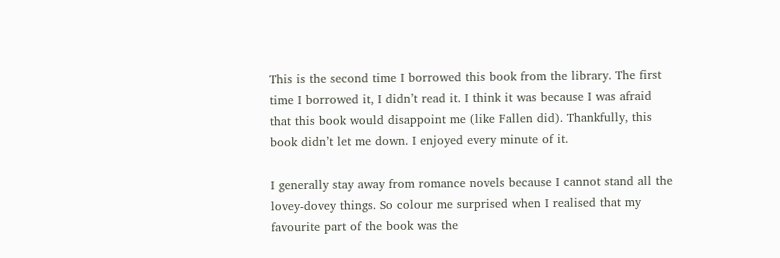This is the second time I borrowed this book from the library. The first time I borrowed it, I didn’t read it. I think it was because I was afraid that this book would disappoint me (like Fallen did). Thankfully, this book didn’t let me down. I enjoyed every minute of it.

I generally stay away from romance novels because I cannot stand all the lovey-dovey things. So colour me surprised when I realised that my favourite part of the book was the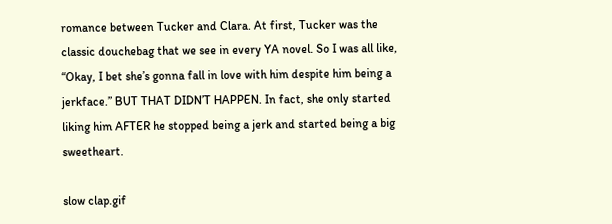romance between Tucker and Clara. At first, Tucker was the classic douchebag that we see in every YA novel. So I was all like, “Okay, I bet she’s gonna fall in love with him despite him being a jerkface.” BUT THAT DIDN’T HAPPEN. In fact, she only started liking him AFTER he stopped being a jerk and started being a big sweetheart.

slow clap.gif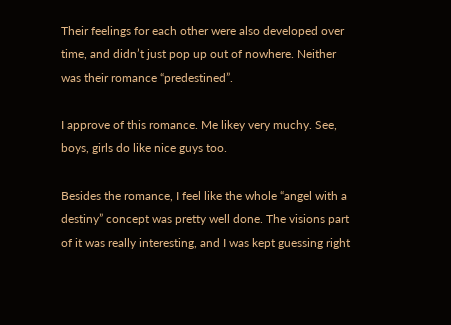Their feelings for each other were also developed over time, and didn’t just pop up out of nowhere. Neither was their romance “predestined”.

I approve of this romance. Me likey very muchy. See, boys, girls do like nice guys too.

Besides the romance, I feel like the whole “angel with a destiny” concept was pretty well done. The visions part of it was really interesting, and I was kept guessing right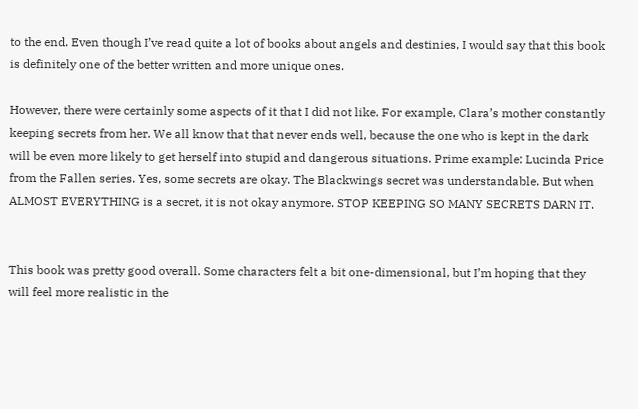to the end. Even though I’ve read quite a lot of books about angels and destinies, I would say that this book is definitely one of the better written and more unique ones.

However, there were certainly some aspects of it that I did not like. For example, Clara’s mother constantly keeping secrets from her. We all know that that never ends well, because the one who is kept in the dark will be even more likely to get herself into stupid and dangerous situations. Prime example: Lucinda Price from the Fallen series. Yes, some secrets are okay. The Blackwings secret was understandable. But when ALMOST EVERYTHING is a secret, it is not okay anymore. STOP KEEPING SO MANY SECRETS DARN IT.


This book was pretty good overall. Some characters felt a bit one-dimensional, but I’m hoping that they will feel more realistic in the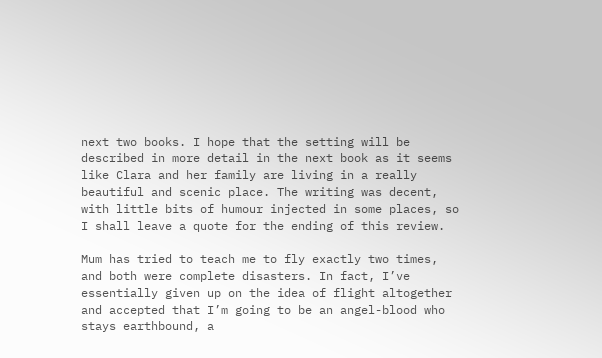next two books. I hope that the setting will be described in more detail in the next book as it seems like Clara and her family are living in a really beautiful and scenic place. The writing was decent, with little bits of humour injected in some places, so I shall leave a quote for the ending of this review.

Mum has tried to teach me to fly exactly two times, and both were complete disasters. In fact, I’ve essentially given up on the idea of flight altogether and accepted that I’m going to be an angel-blood who stays earthbound, a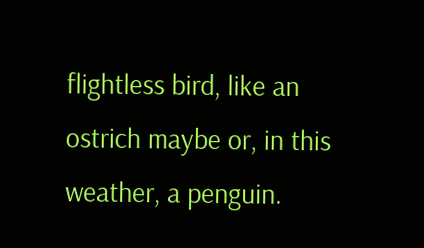flightless bird, like an ostrich maybe or, in this weather, a penguin.